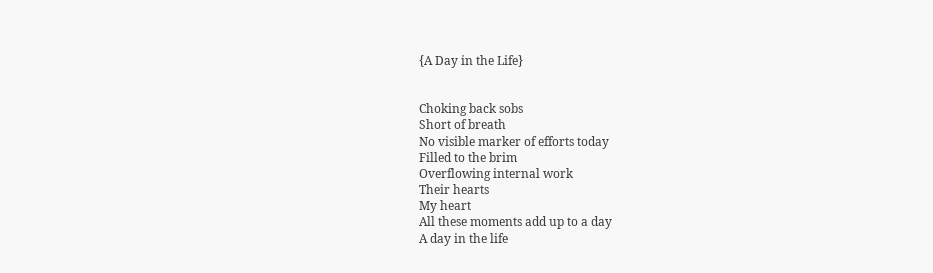{A Day in the Life}


Choking back sobs
Short of breath
No visible marker of efforts today
Filled to the brim
Overflowing internal work
Their hearts
My heart
All these moments add up to a day
A day in the life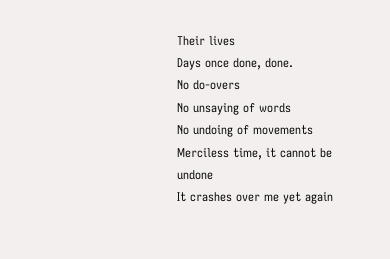Their lives
Days once done, done.
No do-overs
No unsaying of words
No undoing of movements
Merciless time, it cannot be undone
It crashes over me yet again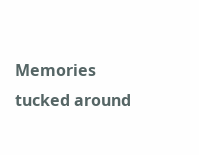Memories tucked around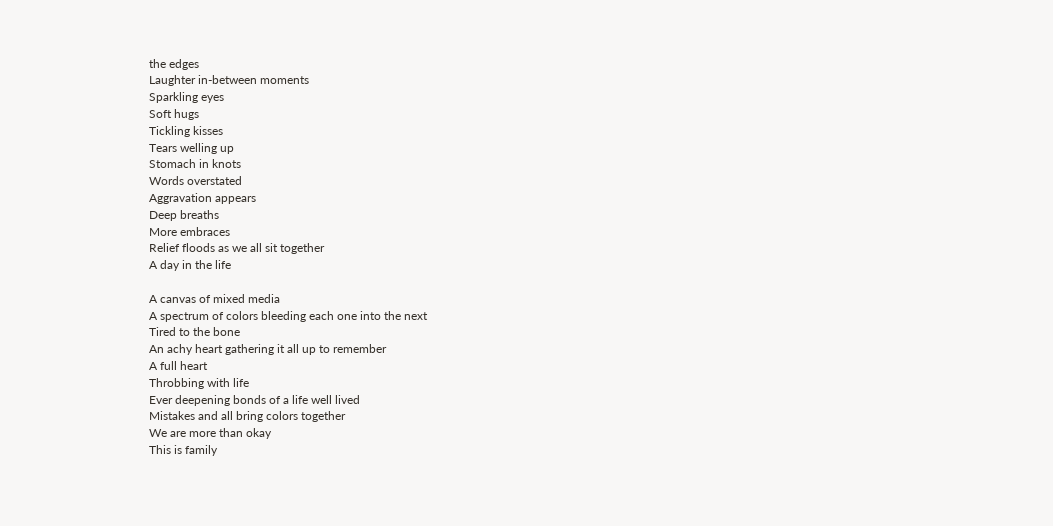the edges
Laughter in-between moments
Sparkling eyes
Soft hugs
Tickling kisses
Tears welling up
Stomach in knots
Words overstated
Aggravation appears
Deep breaths
More embraces
Relief floods as we all sit together
A day in the life

A canvas of mixed media
A spectrum of colors bleeding each one into the next
Tired to the bone
An achy heart gathering it all up to remember
A full heart
Throbbing with life
Ever deepening bonds of a life well lived
Mistakes and all bring colors together
We are more than okay
This is family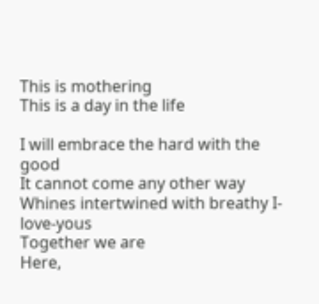This is mothering
This is a day in the life

I will embrace the hard with the good
It cannot come any other way
Whines intertwined with breathy I-love-yous
Together we are
Here,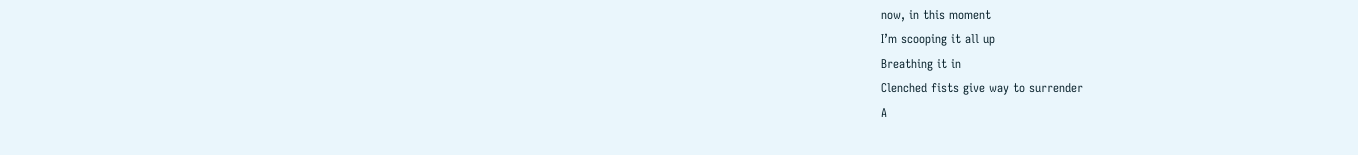now, in this moment
I’m scooping it all up
Breathing it in
Clenched fists give way to surrender
A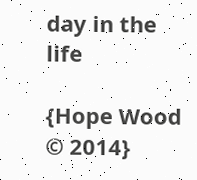day in the life

{Hope Wood © 2014}